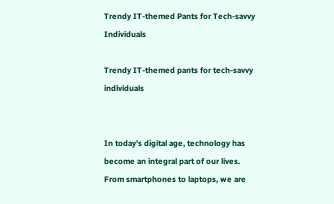Trendy IT-themed Pants for Tech-savvy Individuals

Trendy IT-themed pants for tech-savvy individuals


In today’s digital age, technology has become an integral part of our lives. From smartphones to laptops, we are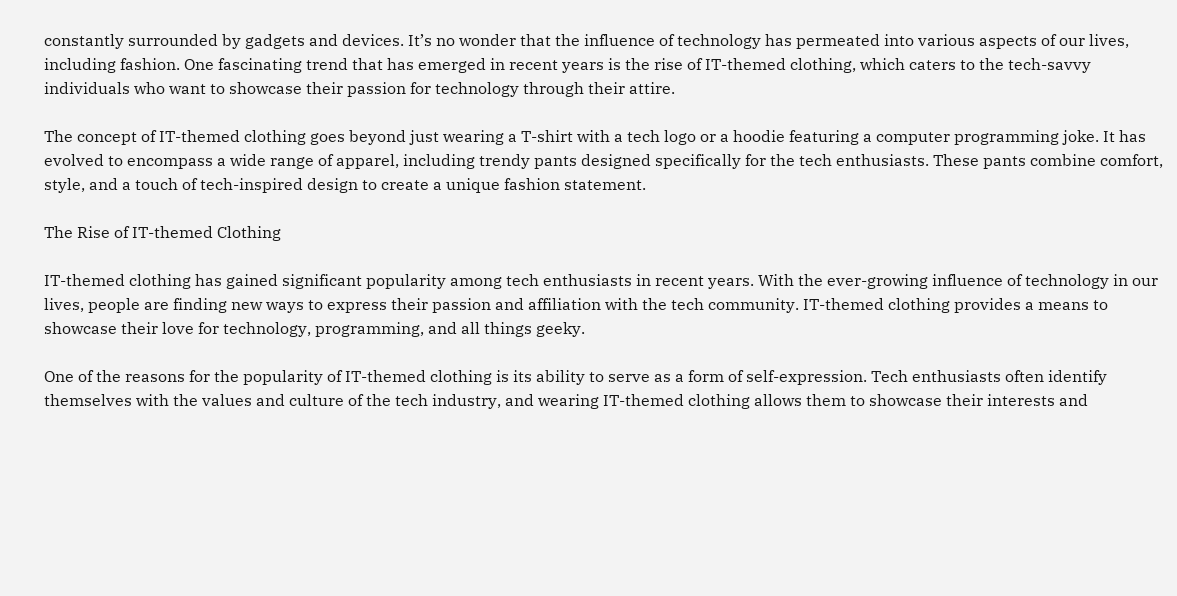constantly surrounded by gadgets and devices. It’s no wonder that the influence of technology has permeated into various aspects of our lives, including fashion. One fascinating trend that has emerged in recent years is the rise of IT-themed clothing, which caters to the tech-savvy individuals who want to showcase their passion for technology through their attire.

The concept of IT-themed clothing goes beyond just wearing a T-shirt with a tech logo or a hoodie featuring a computer programming joke. It has evolved to encompass a wide range of apparel, including trendy pants designed specifically for the tech enthusiasts. These pants combine comfort, style, and a touch of tech-inspired design to create a unique fashion statement.

The Rise of IT-themed Clothing

IT-themed clothing has gained significant popularity among tech enthusiasts in recent years. With the ever-growing influence of technology in our lives, people are finding new ways to express their passion and affiliation with the tech community. IT-themed clothing provides a means to showcase their love for technology, programming, and all things geeky.

One of the reasons for the popularity of IT-themed clothing is its ability to serve as a form of self-expression. Tech enthusiasts often identify themselves with the values and culture of the tech industry, and wearing IT-themed clothing allows them to showcase their interests and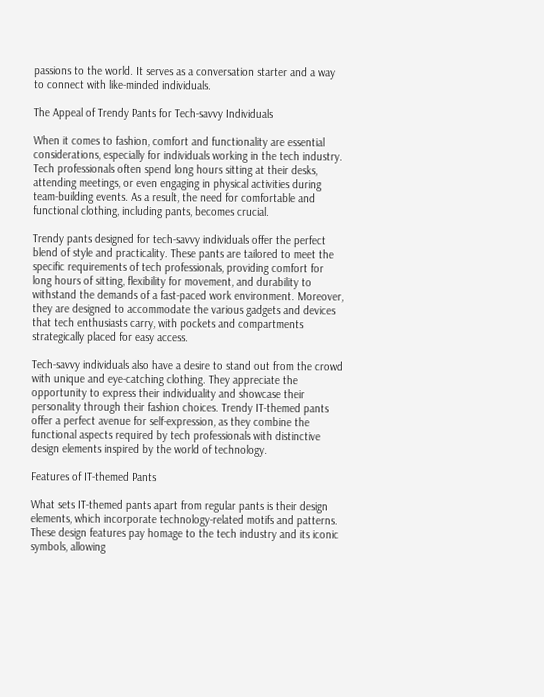passions to the world. It serves as a conversation starter and a way to connect with like-minded individuals.

The Appeal of Trendy Pants for Tech-savvy Individuals

When it comes to fashion, comfort and functionality are essential considerations, especially for individuals working in the tech industry. Tech professionals often spend long hours sitting at their desks, attending meetings, or even engaging in physical activities during team-building events. As a result, the need for comfortable and functional clothing, including pants, becomes crucial.

Trendy pants designed for tech-savvy individuals offer the perfect blend of style and practicality. These pants are tailored to meet the specific requirements of tech professionals, providing comfort for long hours of sitting, flexibility for movement, and durability to withstand the demands of a fast-paced work environment. Moreover, they are designed to accommodate the various gadgets and devices that tech enthusiasts carry, with pockets and compartments strategically placed for easy access.

Tech-savvy individuals also have a desire to stand out from the crowd with unique and eye-catching clothing. They appreciate the opportunity to express their individuality and showcase their personality through their fashion choices. Trendy IT-themed pants offer a perfect avenue for self-expression, as they combine the functional aspects required by tech professionals with distinctive design elements inspired by the world of technology.

Features of IT-themed Pants

What sets IT-themed pants apart from regular pants is their design elements, which incorporate technology-related motifs and patterns. These design features pay homage to the tech industry and its iconic symbols, allowing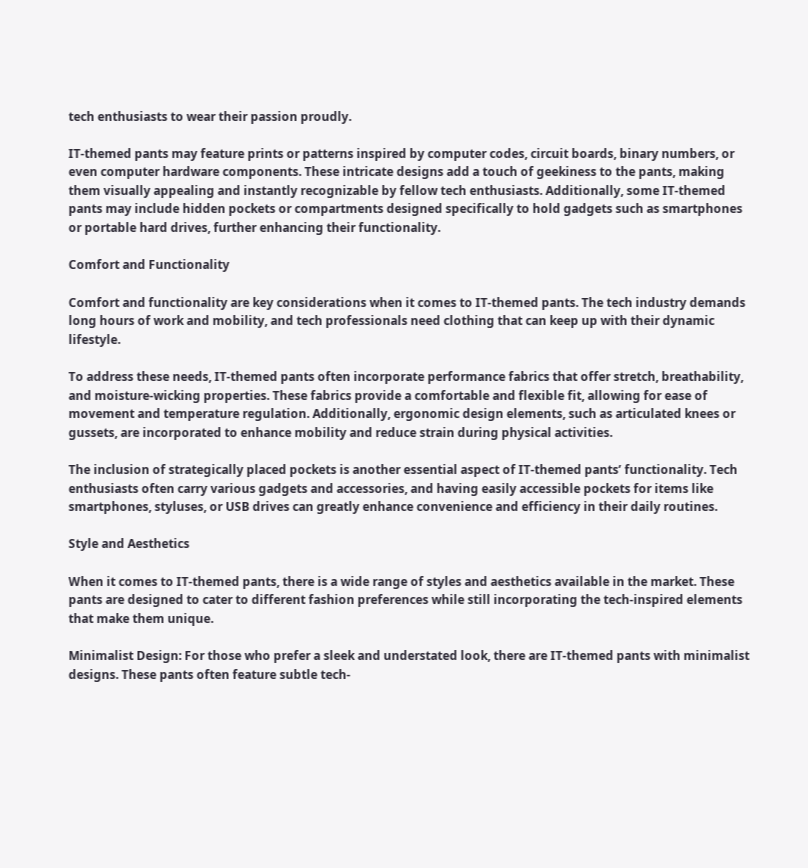tech enthusiasts to wear their passion proudly.

IT-themed pants may feature prints or patterns inspired by computer codes, circuit boards, binary numbers, or even computer hardware components. These intricate designs add a touch of geekiness to the pants, making them visually appealing and instantly recognizable by fellow tech enthusiasts. Additionally, some IT-themed pants may include hidden pockets or compartments designed specifically to hold gadgets such as smartphones or portable hard drives, further enhancing their functionality.

Comfort and Functionality

Comfort and functionality are key considerations when it comes to IT-themed pants. The tech industry demands long hours of work and mobility, and tech professionals need clothing that can keep up with their dynamic lifestyle.

To address these needs, IT-themed pants often incorporate performance fabrics that offer stretch, breathability, and moisture-wicking properties. These fabrics provide a comfortable and flexible fit, allowing for ease of movement and temperature regulation. Additionally, ergonomic design elements, such as articulated knees or gussets, are incorporated to enhance mobility and reduce strain during physical activities.

The inclusion of strategically placed pockets is another essential aspect of IT-themed pants’ functionality. Tech enthusiasts often carry various gadgets and accessories, and having easily accessible pockets for items like smartphones, styluses, or USB drives can greatly enhance convenience and efficiency in their daily routines.

Style and Aesthetics

When it comes to IT-themed pants, there is a wide range of styles and aesthetics available in the market. These pants are designed to cater to different fashion preferences while still incorporating the tech-inspired elements that make them unique.

Minimalist Design: For those who prefer a sleek and understated look, there are IT-themed pants with minimalist designs. These pants often feature subtle tech-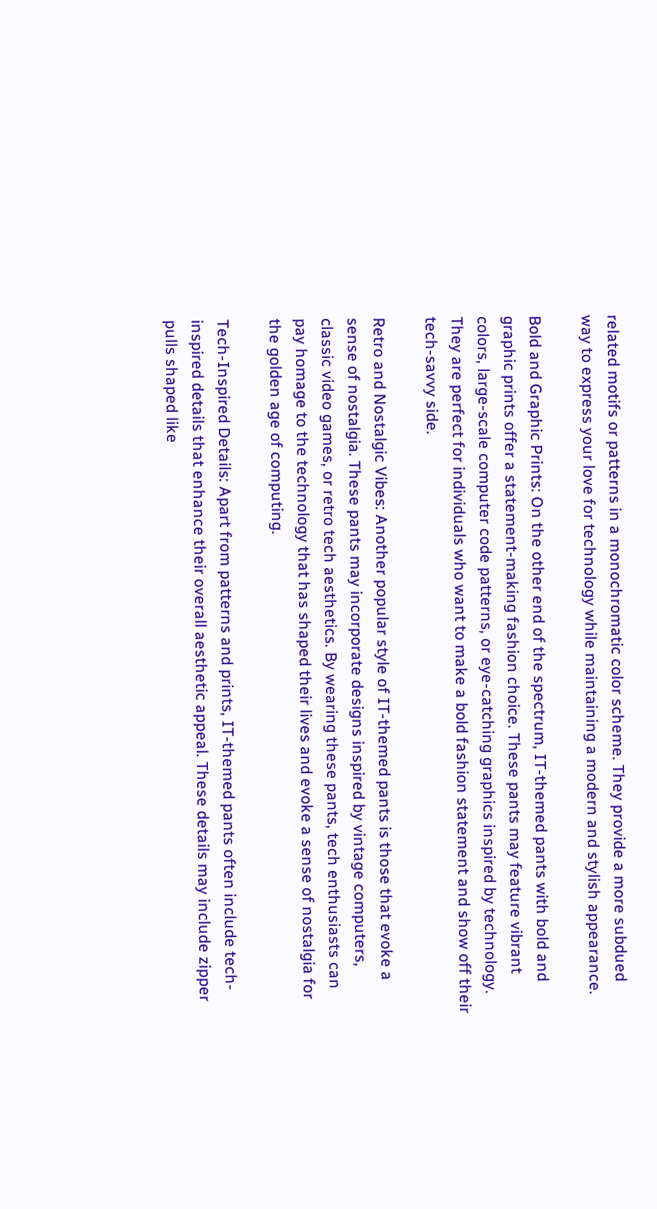related motifs or patterns in a monochromatic color scheme. They provide a more subdued way to express your love for technology while maintaining a modern and stylish appearance.

Bold and Graphic Prints: On the other end of the spectrum, IT-themed pants with bold and graphic prints offer a statement-making fashion choice. These pants may feature vibrant colors, large-scale computer code patterns, or eye-catching graphics inspired by technology. They are perfect for individuals who want to make a bold fashion statement and show off their tech-savvy side.

Retro and Nostalgic Vibes: Another popular style of IT-themed pants is those that evoke a sense of nostalgia. These pants may incorporate designs inspired by vintage computers, classic video games, or retro tech aesthetics. By wearing these pants, tech enthusiasts can pay homage to the technology that has shaped their lives and evoke a sense of nostalgia for the golden age of computing.

Tech-Inspired Details: Apart from patterns and prints, IT-themed pants often include tech-inspired details that enhance their overall aesthetic appeal. These details may include zipper pulls shaped like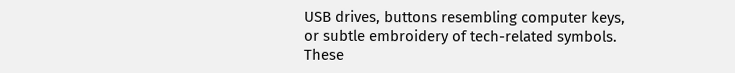USB drives, buttons resembling computer keys, or subtle embroidery of tech-related symbols. These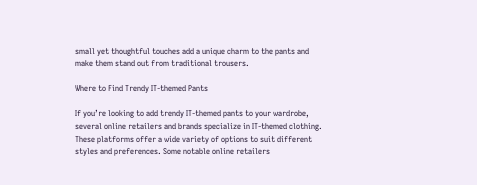small yet thoughtful touches add a unique charm to the pants and make them stand out from traditional trousers.

Where to Find Trendy IT-themed Pants

If you’re looking to add trendy IT-themed pants to your wardrobe, several online retailers and brands specialize in IT-themed clothing. These platforms offer a wide variety of options to suit different styles and preferences. Some notable online retailers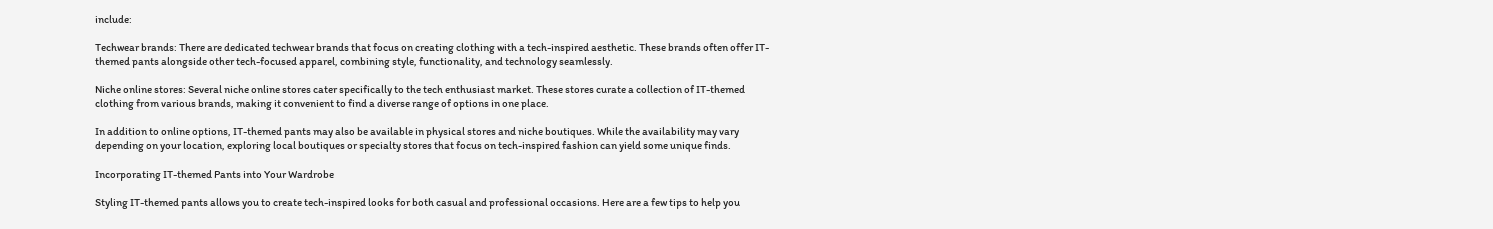include:

Techwear brands: There are dedicated techwear brands that focus on creating clothing with a tech-inspired aesthetic. These brands often offer IT-themed pants alongside other tech-focused apparel, combining style, functionality, and technology seamlessly.

Niche online stores: Several niche online stores cater specifically to the tech enthusiast market. These stores curate a collection of IT-themed clothing from various brands, making it convenient to find a diverse range of options in one place.

In addition to online options, IT-themed pants may also be available in physical stores and niche boutiques. While the availability may vary depending on your location, exploring local boutiques or specialty stores that focus on tech-inspired fashion can yield some unique finds.

Incorporating IT-themed Pants into Your Wardrobe

Styling IT-themed pants allows you to create tech-inspired looks for both casual and professional occasions. Here are a few tips to help you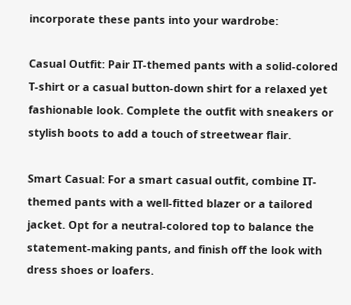incorporate these pants into your wardrobe:

Casual Outfit: Pair IT-themed pants with a solid-colored T-shirt or a casual button-down shirt for a relaxed yet fashionable look. Complete the outfit with sneakers or stylish boots to add a touch of streetwear flair.

Smart Casual: For a smart casual outfit, combine IT-themed pants with a well-fitted blazer or a tailored jacket. Opt for a neutral-colored top to balance the statement-making pants, and finish off the look with dress shoes or loafers.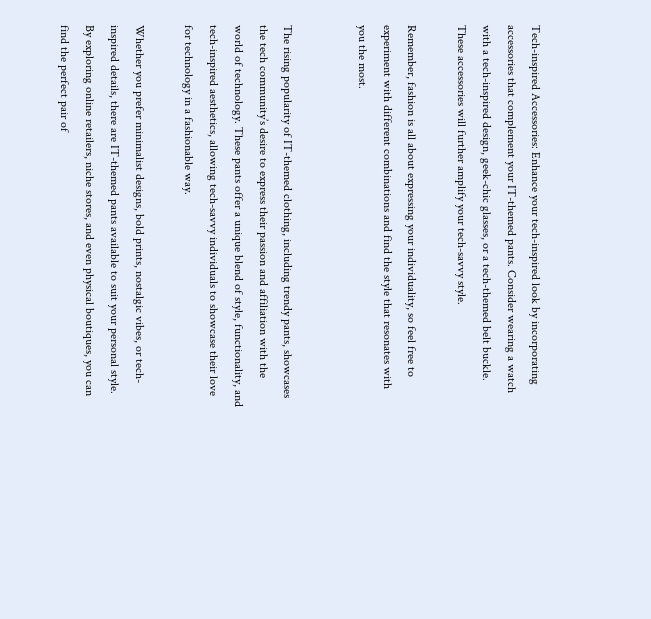Tech-inspired Accessories: Enhance your tech-inspired look by incorporating accessories that complement your IT-themed pants. Consider wearing a watch with a tech-inspired design, geek-chic glasses, or a tech-themed belt buckle. These accessories will further amplify your tech-savvy style.

Remember, fashion is all about expressing your individuality, so feel free to experiment with different combinations and find the style that resonates with you the most.


The rising popularity of IT-themed clothing, including trendy pants, showcases the tech community’s desire to express their passion and affiliation with the world of technology. These pants offer a unique blend of style, functionality, and tech-inspired aesthetics, allowing tech-savvy individuals to showcase their love for technology in a fashionable way.

Whether you prefer minimalist designs, bold prints, nostalgic vibes, or tech-inspired details, there are IT-themed pants available to suit your personal style. By exploring online retailers, niche stores, and even physical boutiques, you can find the perfect pair of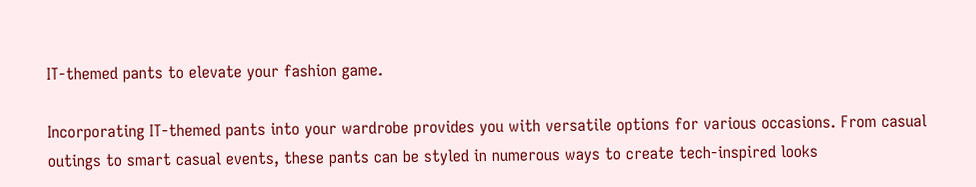IT-themed pants to elevate your fashion game.

Incorporating IT-themed pants into your wardrobe provides you with versatile options for various occasions. From casual outings to smart casual events, these pants can be styled in numerous ways to create tech-inspired looks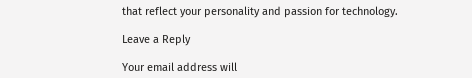that reflect your personality and passion for technology.

Leave a Reply

Your email address will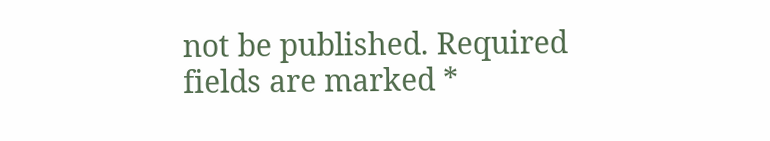not be published. Required fields are marked *